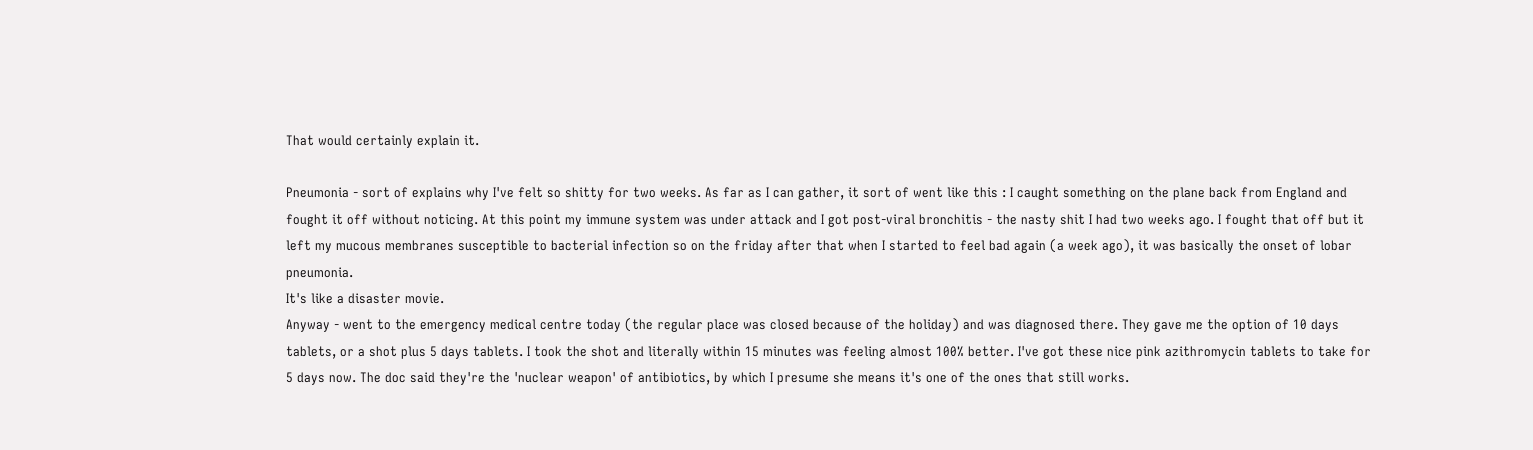That would certainly explain it.

Pneumonia - sort of explains why I've felt so shitty for two weeks. As far as I can gather, it sort of went like this : I caught something on the plane back from England and fought it off without noticing. At this point my immune system was under attack and I got post-viral bronchitis - the nasty shit I had two weeks ago. I fought that off but it left my mucous membranes susceptible to bacterial infection so on the friday after that when I started to feel bad again (a week ago), it was basically the onset of lobar pneumonia.
It's like a disaster movie.
Anyway - went to the emergency medical centre today (the regular place was closed because of the holiday) and was diagnosed there. They gave me the option of 10 days tablets, or a shot plus 5 days tablets. I took the shot and literally within 15 minutes was feeling almost 100% better. I've got these nice pink azithromycin tablets to take for 5 days now. The doc said they're the 'nuclear weapon' of antibiotics, by which I presume she means it's one of the ones that still works.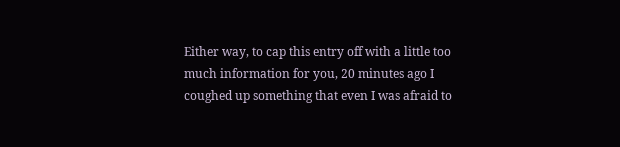Either way, to cap this entry off with a little too much information for you, 20 minutes ago I coughed up something that even I was afraid to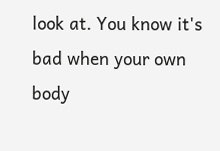look at. You know it's bad when your own body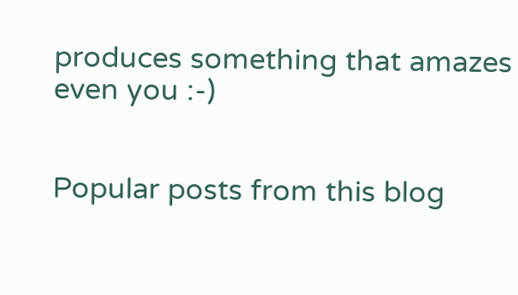produces something that amazes even you :-)


Popular posts from this blog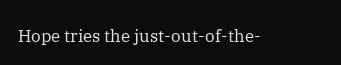Hope tries the just-out-of-the-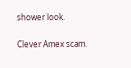shower look.

Clever Amex scam.